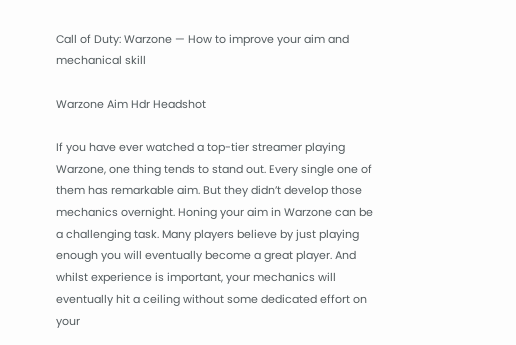Call of Duty: Warzone — How to improve your aim and mechanical skill

Warzone Aim Hdr Headshot

If you have ever watched a top-tier streamer playing Warzone, one thing tends to stand out. Every single one of them has remarkable aim. But they didn’t develop those mechanics overnight. Honing your aim in Warzone can be a challenging task. Many players believe by just playing enough you will eventually become a great player. And whilst experience is important, your mechanics will eventually hit a ceiling without some dedicated effort on your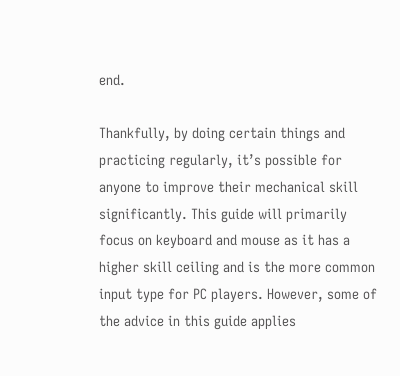end.

Thankfully, by doing certain things and practicing regularly, it’s possible for anyone to improve their mechanical skill significantly. This guide will primarily focus on keyboard and mouse as it has a higher skill ceiling and is the more common input type for PC players. However, some of the advice in this guide applies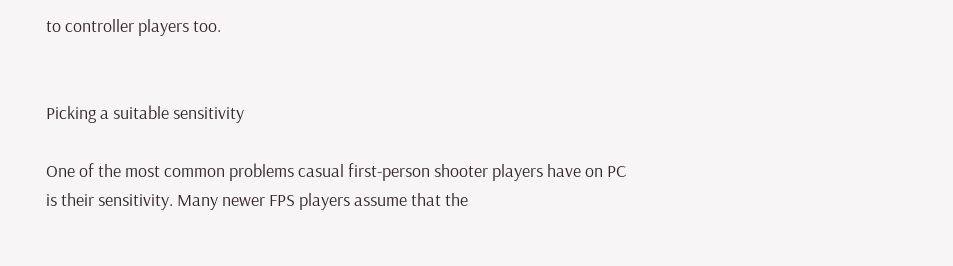to controller players too.


Picking a suitable sensitivity

One of the most common problems casual first-person shooter players have on PC is their sensitivity. Many newer FPS players assume that the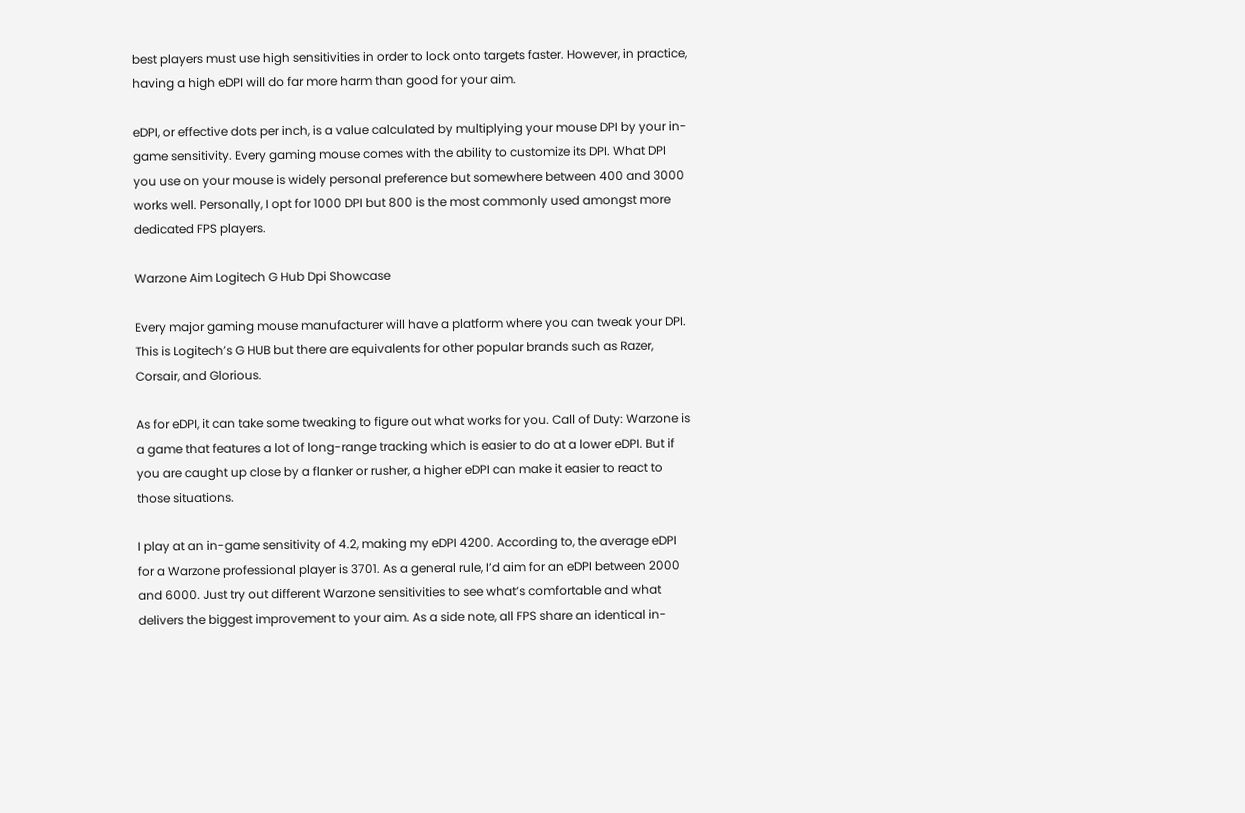best players must use high sensitivities in order to lock onto targets faster. However, in practice, having a high eDPI will do far more harm than good for your aim.

eDPI, or effective dots per inch, is a value calculated by multiplying your mouse DPI by your in-game sensitivity. Every gaming mouse comes with the ability to customize its DPI. What DPI you use on your mouse is widely personal preference but somewhere between 400 and 3000 works well. Personally, I opt for 1000 DPI but 800 is the most commonly used amongst more dedicated FPS players.

Warzone Aim Logitech G Hub Dpi Showcase

Every major gaming mouse manufacturer will have a platform where you can tweak your DPI. This is Logitech’s G HUB but there are equivalents for other popular brands such as Razer, Corsair, and Glorious.

As for eDPI, it can take some tweaking to figure out what works for you. Call of Duty: Warzone is a game that features a lot of long-range tracking which is easier to do at a lower eDPI. But if you are caught up close by a flanker or rusher, a higher eDPI can make it easier to react to those situations.

I play at an in-game sensitivity of 4.2, making my eDPI 4200. According to, the average eDPI for a Warzone professional player is 3701. As a general rule, I’d aim for an eDPI between 2000 and 6000. Just try out different Warzone sensitivities to see what’s comfortable and what delivers the biggest improvement to your aim. As a side note, all FPS share an identical in-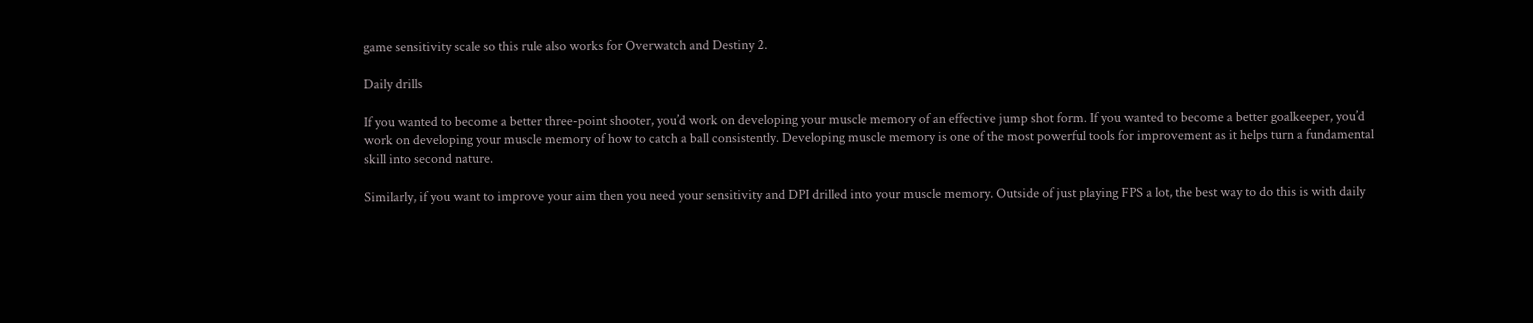game sensitivity scale so this rule also works for Overwatch and Destiny 2.

Daily drills

If you wanted to become a better three-point shooter, you’d work on developing your muscle memory of an effective jump shot form. If you wanted to become a better goalkeeper, you’d work on developing your muscle memory of how to catch a ball consistently. Developing muscle memory is one of the most powerful tools for improvement as it helps turn a fundamental skill into second nature.

Similarly, if you want to improve your aim then you need your sensitivity and DPI drilled into your muscle memory. Outside of just playing FPS a lot, the best way to do this is with daily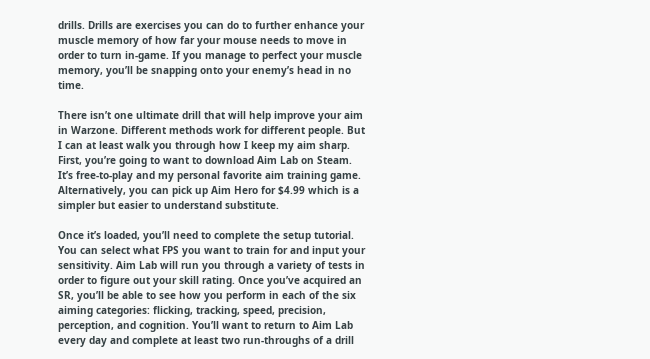drills. Drills are exercises you can do to further enhance your muscle memory of how far your mouse needs to move in order to turn in-game. If you manage to perfect your muscle memory, you’ll be snapping onto your enemy’s head in no time.

There isn’t one ultimate drill that will help improve your aim in Warzone. Different methods work for different people. But I can at least walk you through how I keep my aim sharp. First, you’re going to want to download Aim Lab on Steam. It’s free-to-play and my personal favorite aim training game. Alternatively, you can pick up Aim Hero for $4.99 which is a simpler but easier to understand substitute.

Once it’s loaded, you’ll need to complete the setup tutorial. You can select what FPS you want to train for and input your sensitivity. Aim Lab will run you through a variety of tests in order to figure out your skill rating. Once you’ve acquired an SR, you’ll be able to see how you perform in each of the six aiming categories: flicking, tracking, speed, precision, perception, and cognition. You’ll want to return to Aim Lab every day and complete at least two run-throughs of a drill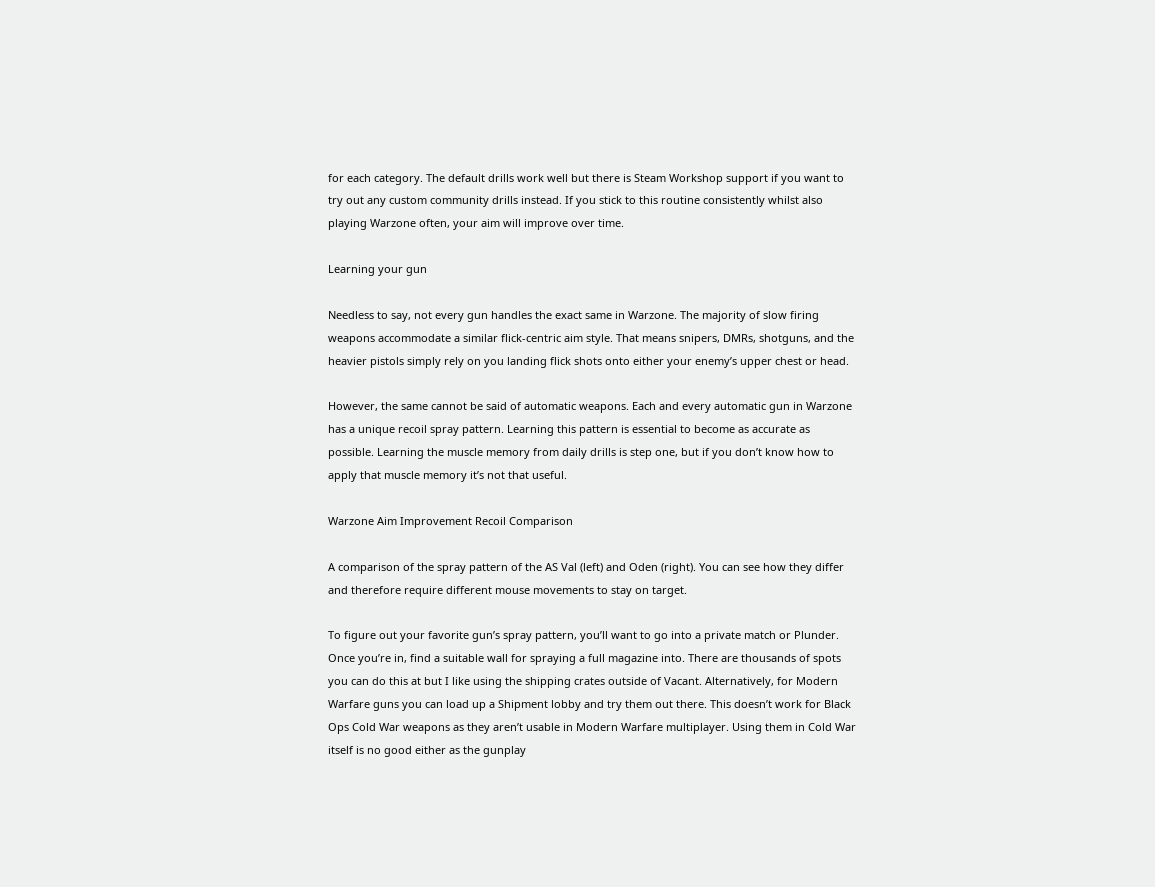for each category. The default drills work well but there is Steam Workshop support if you want to try out any custom community drills instead. If you stick to this routine consistently whilst also playing Warzone often, your aim will improve over time.

Learning your gun

Needless to say, not every gun handles the exact same in Warzone. The majority of slow firing weapons accommodate a similar flick-centric aim style. That means snipers, DMRs, shotguns, and the heavier pistols simply rely on you landing flick shots onto either your enemy’s upper chest or head.

However, the same cannot be said of automatic weapons. Each and every automatic gun in Warzone has a unique recoil spray pattern. Learning this pattern is essential to become as accurate as possible. Learning the muscle memory from daily drills is step one, but if you don’t know how to apply that muscle memory it’s not that useful.

Warzone Aim Improvement Recoil Comparison

A comparison of the spray pattern of the AS Val (left) and Oden (right). You can see how they differ and therefore require different mouse movements to stay on target.

To figure out your favorite gun’s spray pattern, you’ll want to go into a private match or Plunder. Once you’re in, find a suitable wall for spraying a full magazine into. There are thousands of spots you can do this at but I like using the shipping crates outside of Vacant. Alternatively, for Modern Warfare guns you can load up a Shipment lobby and try them out there. This doesn’t work for Black Ops Cold War weapons as they aren’t usable in Modern Warfare multiplayer. Using them in Cold War itself is no good either as the gunplay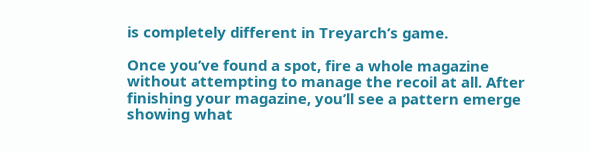is completely different in Treyarch’s game.

Once you’ve found a spot, fire a whole magazine without attempting to manage the recoil at all. After finishing your magazine, you’ll see a pattern emerge showing what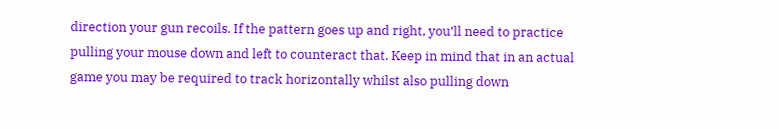direction your gun recoils. If the pattern goes up and right, you’ll need to practice pulling your mouse down and left to counteract that. Keep in mind that in an actual game you may be required to track horizontally whilst also pulling down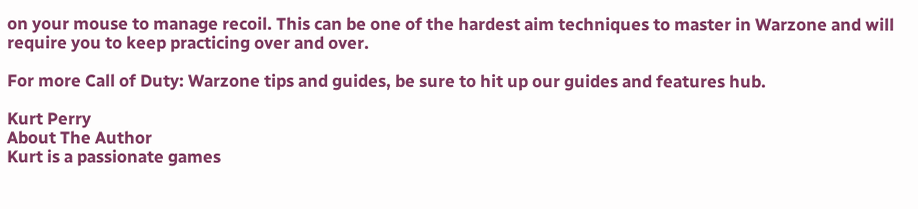on your mouse to manage recoil. This can be one of the hardest aim techniques to master in Warzone and will require you to keep practicing over and over.

For more Call of Duty: Warzone tips and guides, be sure to hit up our guides and features hub.

Kurt Perry
About The Author
Kurt is a passionate games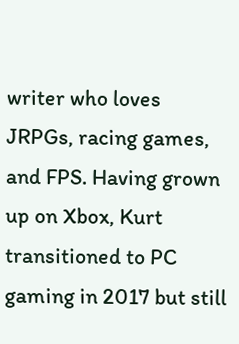writer who loves JRPGs, racing games, and FPS. Having grown up on Xbox, Kurt transitioned to PC gaming in 2017 but still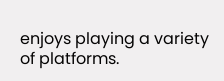enjoys playing a variety of platforms.